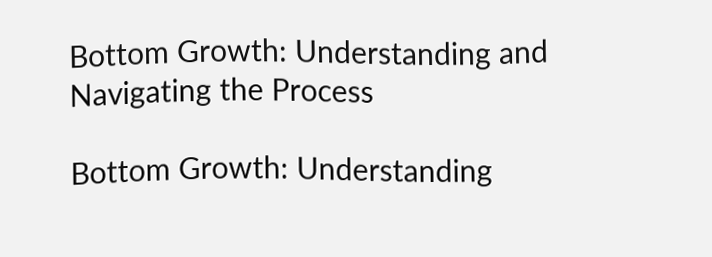Bottom Growth: Understanding and Navigating the Process

Bottom Growth: Understanding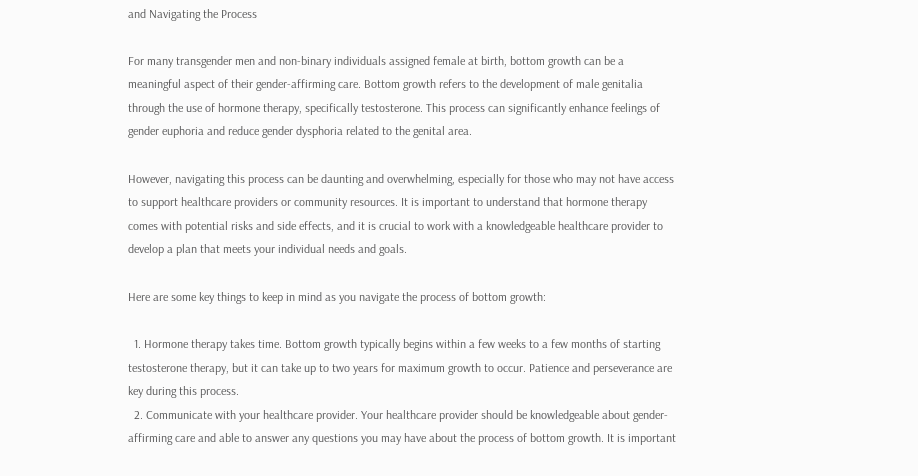and Navigating the Process

For many transgender men and non-binary individuals assigned female at birth, bottom growth can be a meaningful aspect of their gender-affirming care. Bottom growth refers to the development of male genitalia through the use of hormone therapy, specifically testosterone. This process can significantly enhance feelings of gender euphoria and reduce gender dysphoria related to the genital area.

However, navigating this process can be daunting and overwhelming, especially for those who may not have access to support healthcare providers or community resources. It is important to understand that hormone therapy comes with potential risks and side effects, and it is crucial to work with a knowledgeable healthcare provider to develop a plan that meets your individual needs and goals.

Here are some key things to keep in mind as you navigate the process of bottom growth:

  1. Hormone therapy takes time. Bottom growth typically begins within a few weeks to a few months of starting testosterone therapy, but it can take up to two years for maximum growth to occur. Patience and perseverance are key during this process.
  2. Communicate with your healthcare provider. Your healthcare provider should be knowledgeable about gender-affirming care and able to answer any questions you may have about the process of bottom growth. It is important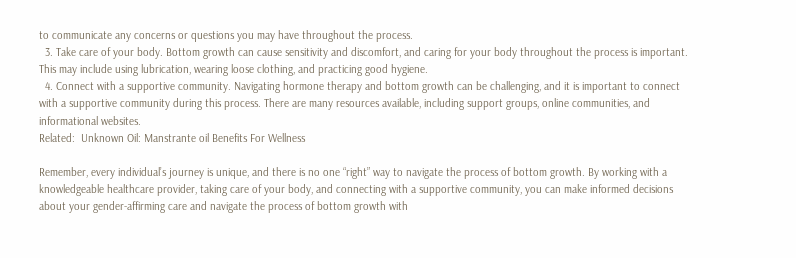to communicate any concerns or questions you may have throughout the process.
  3. Take care of your body. Bottom growth can cause sensitivity and discomfort, and caring for your body throughout the process is important. This may include using lubrication, wearing loose clothing, and practicing good hygiene.
  4. Connect with a supportive community. Navigating hormone therapy and bottom growth can be challenging, and it is important to connect with a supportive community during this process. There are many resources available, including support groups, online communities, and informational websites.
Related:  Unknown Oil: Manstrante oil Benefits For Wellness

Remember, every individual’s journey is unique, and there is no one “right” way to navigate the process of bottom growth. By working with a knowledgeable healthcare provider, taking care of your body, and connecting with a supportive community, you can make informed decisions about your gender-affirming care and navigate the process of bottom growth with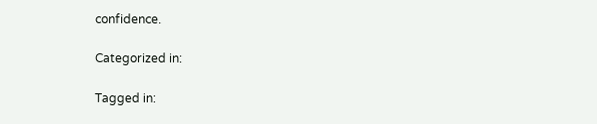confidence.

Categorized in:

Tagged in: